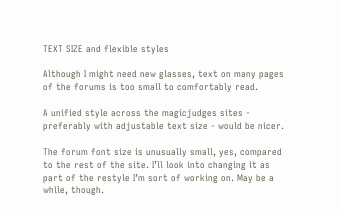TEXT SIZE and flexible styles

Although I might need new glasses, text on many pages of the forums is too small to comfortably read.

A unified style across the magicjudges sites - preferably with adjustable text size - would be nicer.

The forum font size is unusually small, yes, compared to the rest of the site. I’ll look into changing it as part of the restyle I’m sort of working on. May be a while, though.